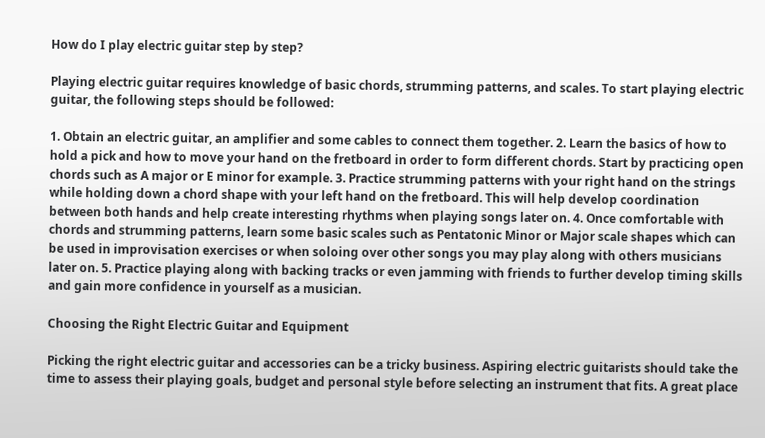How do I play electric guitar step by step?

Playing electric guitar requires knowledge of basic chords, strumming patterns, and scales. To start playing electric guitar, the following steps should be followed:

1. Obtain an electric guitar, an amplifier and some cables to connect them together. 2. Learn the basics of how to hold a pick and how to move your hand on the fretboard in order to form different chords. Start by practicing open chords such as A major or E minor for example. 3. Practice strumming patterns with your right hand on the strings while holding down a chord shape with your left hand on the fretboard. This will help develop coordination between both hands and help create interesting rhythms when playing songs later on. 4. Once comfortable with chords and strumming patterns, learn some basic scales such as Pentatonic Minor or Major scale shapes which can be used in improvisation exercises or when soloing over other songs you may play along with others musicians later on. 5. Practice playing along with backing tracks or even jamming with friends to further develop timing skills and gain more confidence in yourself as a musician.

Choosing the Right Electric Guitar and Equipment

Picking the right electric guitar and accessories can be a tricky business. Aspiring electric guitarists should take the time to assess their playing goals, budget and personal style before selecting an instrument that fits. A great place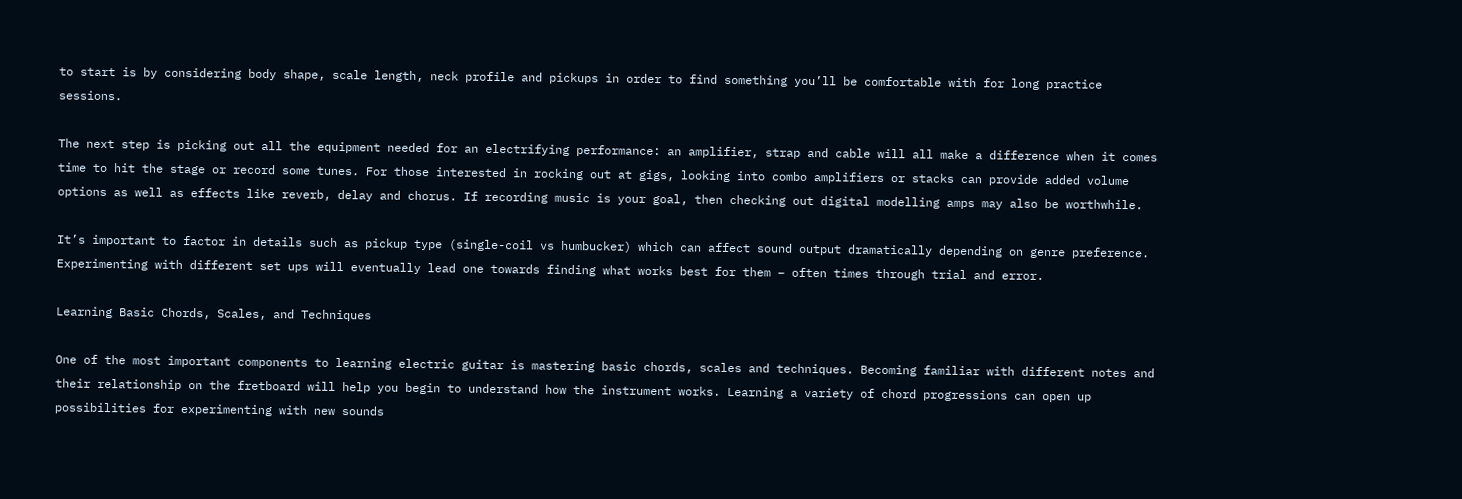to start is by considering body shape, scale length, neck profile and pickups in order to find something you’ll be comfortable with for long practice sessions.

The next step is picking out all the equipment needed for an electrifying performance: an amplifier, strap and cable will all make a difference when it comes time to hit the stage or record some tunes. For those interested in rocking out at gigs, looking into combo amplifiers or stacks can provide added volume options as well as effects like reverb, delay and chorus. If recording music is your goal, then checking out digital modelling amps may also be worthwhile.

It’s important to factor in details such as pickup type (single-coil vs humbucker) which can affect sound output dramatically depending on genre preference. Experimenting with different set ups will eventually lead one towards finding what works best for them – often times through trial and error.

Learning Basic Chords, Scales, and Techniques

One of the most important components to learning electric guitar is mastering basic chords, scales and techniques. Becoming familiar with different notes and their relationship on the fretboard will help you begin to understand how the instrument works. Learning a variety of chord progressions can open up possibilities for experimenting with new sounds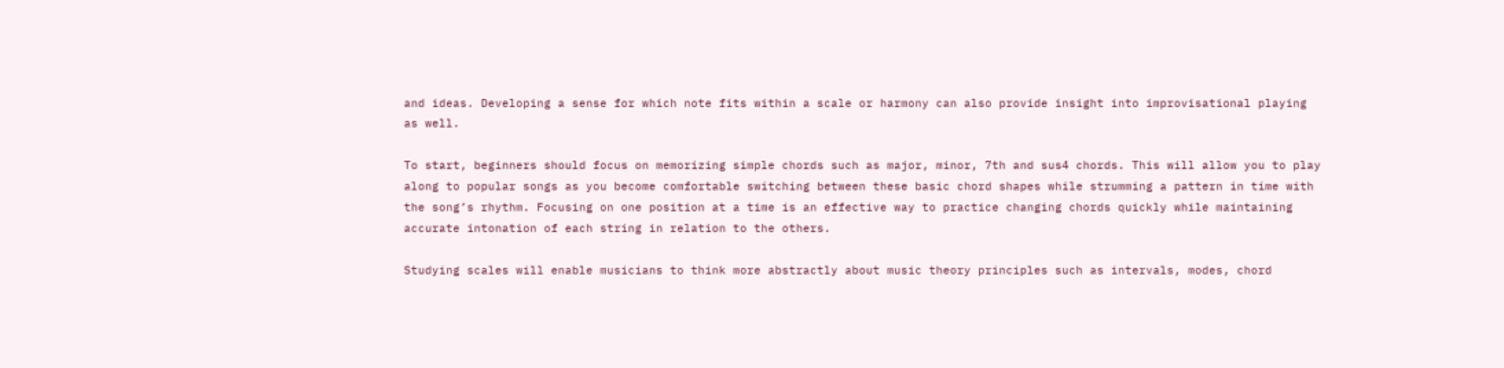and ideas. Developing a sense for which note fits within a scale or harmony can also provide insight into improvisational playing as well.

To start, beginners should focus on memorizing simple chords such as major, minor, 7th and sus4 chords. This will allow you to play along to popular songs as you become comfortable switching between these basic chord shapes while strumming a pattern in time with the song’s rhythm. Focusing on one position at a time is an effective way to practice changing chords quickly while maintaining accurate intonation of each string in relation to the others.

Studying scales will enable musicians to think more abstractly about music theory principles such as intervals, modes, chord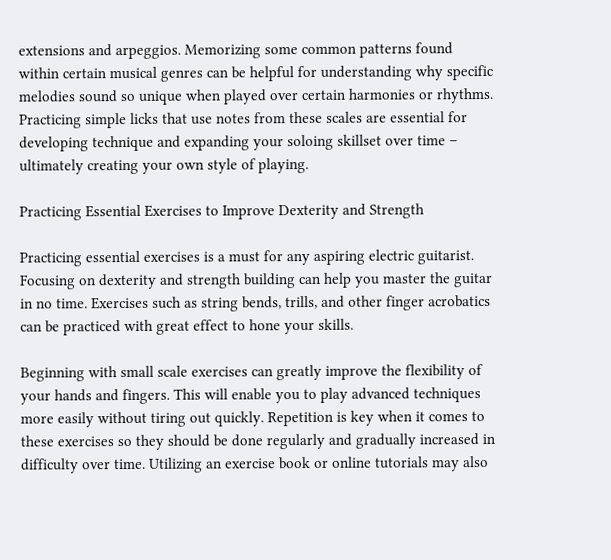extensions and arpeggios. Memorizing some common patterns found within certain musical genres can be helpful for understanding why specific melodies sound so unique when played over certain harmonies or rhythms. Practicing simple licks that use notes from these scales are essential for developing technique and expanding your soloing skillset over time – ultimately creating your own style of playing.

Practicing Essential Exercises to Improve Dexterity and Strength

Practicing essential exercises is a must for any aspiring electric guitarist. Focusing on dexterity and strength building can help you master the guitar in no time. Exercises such as string bends, trills, and other finger acrobatics can be practiced with great effect to hone your skills.

Beginning with small scale exercises can greatly improve the flexibility of your hands and fingers. This will enable you to play advanced techniques more easily without tiring out quickly. Repetition is key when it comes to these exercises so they should be done regularly and gradually increased in difficulty over time. Utilizing an exercise book or online tutorials may also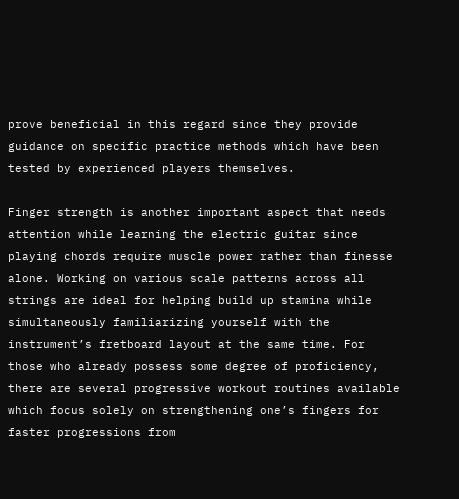prove beneficial in this regard since they provide guidance on specific practice methods which have been tested by experienced players themselves.

Finger strength is another important aspect that needs attention while learning the electric guitar since playing chords require muscle power rather than finesse alone. Working on various scale patterns across all strings are ideal for helping build up stamina while simultaneously familiarizing yourself with the instrument’s fretboard layout at the same time. For those who already possess some degree of proficiency, there are several progressive workout routines available which focus solely on strengthening one’s fingers for faster progressions from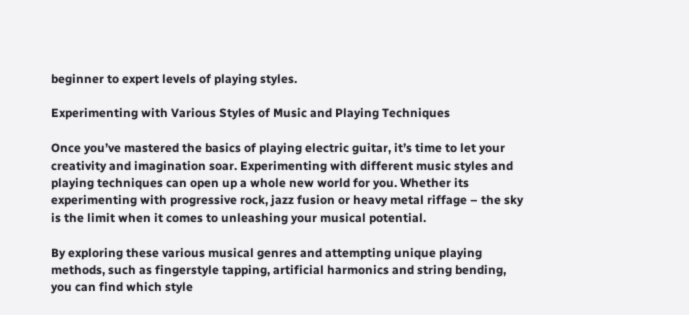beginner to expert levels of playing styles.

Experimenting with Various Styles of Music and Playing Techniques

Once you’ve mastered the basics of playing electric guitar, it’s time to let your creativity and imagination soar. Experimenting with different music styles and playing techniques can open up a whole new world for you. Whether its experimenting with progressive rock, jazz fusion or heavy metal riffage – the sky is the limit when it comes to unleashing your musical potential.

By exploring these various musical genres and attempting unique playing methods, such as fingerstyle tapping, artificial harmonics and string bending, you can find which style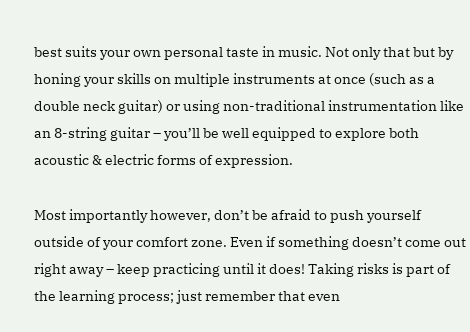best suits your own personal taste in music. Not only that but by honing your skills on multiple instruments at once (such as a double neck guitar) or using non-traditional instrumentation like an 8-string guitar – you’ll be well equipped to explore both acoustic & electric forms of expression.

Most importantly however, don’t be afraid to push yourself outside of your comfort zone. Even if something doesn’t come out right away – keep practicing until it does! Taking risks is part of the learning process; just remember that even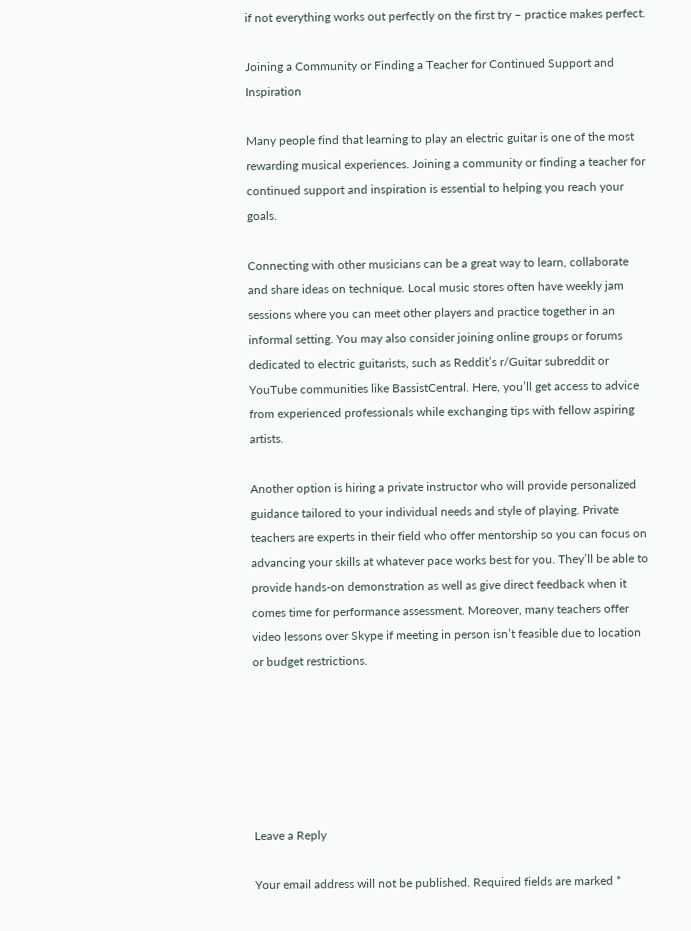if not everything works out perfectly on the first try – practice makes perfect.

Joining a Community or Finding a Teacher for Continued Support and Inspiration

Many people find that learning to play an electric guitar is one of the most rewarding musical experiences. Joining a community or finding a teacher for continued support and inspiration is essential to helping you reach your goals.

Connecting with other musicians can be a great way to learn, collaborate and share ideas on technique. Local music stores often have weekly jam sessions where you can meet other players and practice together in an informal setting. You may also consider joining online groups or forums dedicated to electric guitarists, such as Reddit’s r/Guitar subreddit or YouTube communities like BassistCentral. Here, you’ll get access to advice from experienced professionals while exchanging tips with fellow aspiring artists.

Another option is hiring a private instructor who will provide personalized guidance tailored to your individual needs and style of playing. Private teachers are experts in their field who offer mentorship so you can focus on advancing your skills at whatever pace works best for you. They’ll be able to provide hands-on demonstration as well as give direct feedback when it comes time for performance assessment. Moreover, many teachers offer video lessons over Skype if meeting in person isn’t feasible due to location or budget restrictions.






Leave a Reply

Your email address will not be published. Required fields are marked *